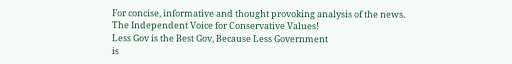For concise, informative and thought provoking analysis of the news.
The Independent Voice for Conservative Values!
Less Gov is the Best Gov, Because Less Government
is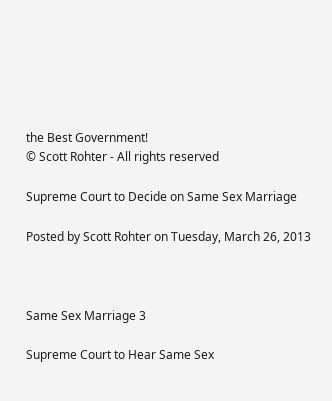the Best Government!
© Scott Rohter - All rights reserved

Supreme Court to Decide on Same Sex Marriage

Posted by Scott Rohter on Tuesday, March 26, 2013



Same Sex Marriage 3

Supreme Court to Hear Same Sex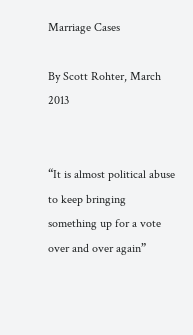Marriage Cases

By Scott Rohter, March 2013


“It is almost political abuse to keep bringing something up for a vote over and over again”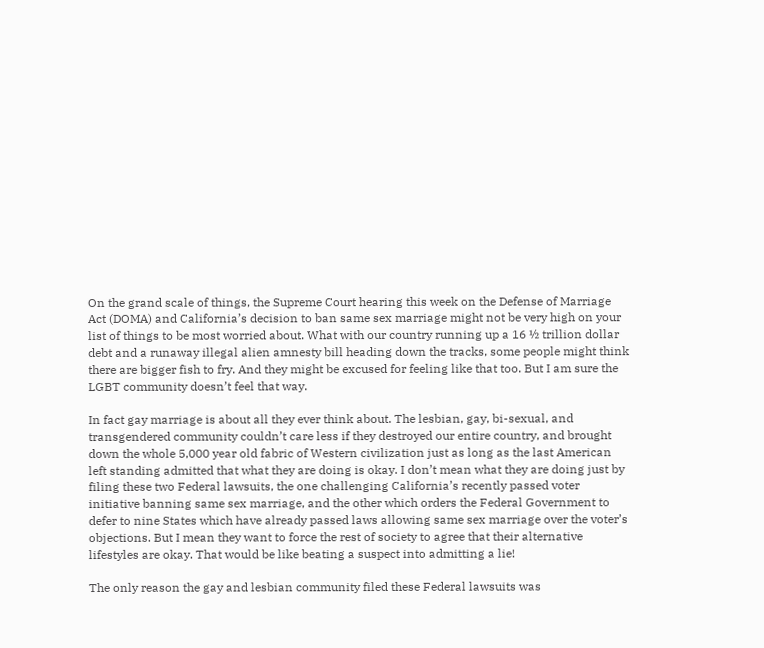On the grand scale of things, the Supreme Court hearing this week on the Defense of Marriage Act (DOMA) and California’s decision to ban same sex marriage might not be very high on your list of things to be most worried about. What with our country running up a 16 ½ trillion dollar debt and a runaway illegal alien amnesty bill heading down the tracks, some people might think there are bigger fish to fry. And they might be excused for feeling like that too. But I am sure the LGBT community doesn’t feel that way.

In fact gay marriage is about all they ever think about. The lesbian, gay, bi-sexual, and transgendered community couldn’t care less if they destroyed our entire country, and brought down the whole 5,000 year old fabric of Western civilization just as long as the last American left standing admitted that what they are doing is okay. I don’t mean what they are doing just by filing these two Federal lawsuits, the one challenging California’s recently passed voter initiative banning same sex marriage, and the other which orders the Federal Government to defer to nine States which have already passed laws allowing same sex marriage over the voter’s objections. But I mean they want to force the rest of society to agree that their alternative lifestyles are okay. That would be like beating a suspect into admitting a lie!

The only reason the gay and lesbian community filed these Federal lawsuits was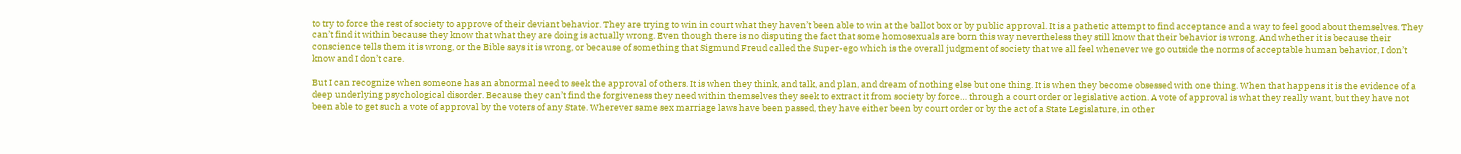to try to force the rest of society to approve of their deviant behavior. They are trying to win in court what they haven’t been able to win at the ballot box or by public approval. It is a pathetic attempt to find acceptance and a way to feel good about themselves. They can’t find it within because they know that what they are doing is actually wrong. Even though there is no disputing the fact that some homosexuals are born this way nevertheless they still know that their behavior is wrong. And whether it is because their conscience tells them it is wrong, or the Bible says it is wrong, or because of something that Sigmund Freud called the Super-ego which is the overall judgment of society that we all feel whenever we go outside the norms of acceptable human behavior, I don’t know and I don’t care.

But I can recognize when someone has an abnormal need to seek the approval of others. It is when they think, and talk, and plan, and dream of nothing else but one thing. It is when they become obsessed with one thing. When that happens it is the evidence of a deep underlying psychological disorder. Because they can’t find the forgiveness they need within themselves they seek to extract it from society by force… through a court order or legislative action. A vote of approval is what they really want, but they have not been able to get such a vote of approval by the voters of any State. Wherever same sex marriage laws have been passed, they have either been by court order or by the act of a State Legislature, in other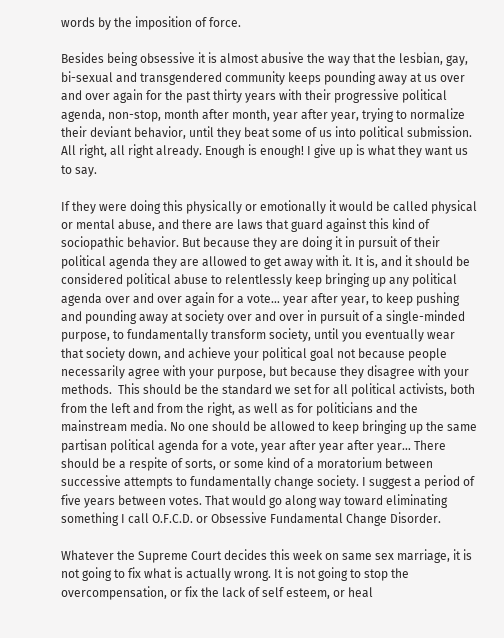words by the imposition of force.

Besides being obsessive it is almost abusive the way that the lesbian, gay, bi-sexual and transgendered community keeps pounding away at us over and over again for the past thirty years with their progressive political agenda, non-stop, month after month, year after year, trying to normalize their deviant behavior, until they beat some of us into political submission. All right, all right already. Enough is enough! I give up is what they want us to say.

If they were doing this physically or emotionally it would be called physical or mental abuse, and there are laws that guard against this kind of sociopathic behavior. But because they are doing it in pursuit of their political agenda they are allowed to get away with it. It is, and it should be considered political abuse to relentlessly keep bringing up any political agenda over and over again for a vote… year after year, to keep pushing and pounding away at society over and over in pursuit of a single-minded purpose, to fundamentally transform society, until you eventually wear that society down, and achieve your political goal not because people necessarily agree with your purpose, but because they disagree with your methods.  This should be the standard we set for all political activists, both from the left and from the right, as well as for politicians and the mainstream media. No one should be allowed to keep bringing up the same partisan political agenda for a vote, year after year after year… There should be a respite of sorts, or some kind of a moratorium between successive attempts to fundamentally change society. I suggest a period of five years between votes. That would go along way toward eliminating something I call O.F.C.D. or Obsessive Fundamental Change Disorder.

Whatever the Supreme Court decides this week on same sex marriage, it is not going to fix what is actually wrong. It is not going to stop the overcompensation, or fix the lack of self esteem, or heal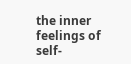the inner feelings of self-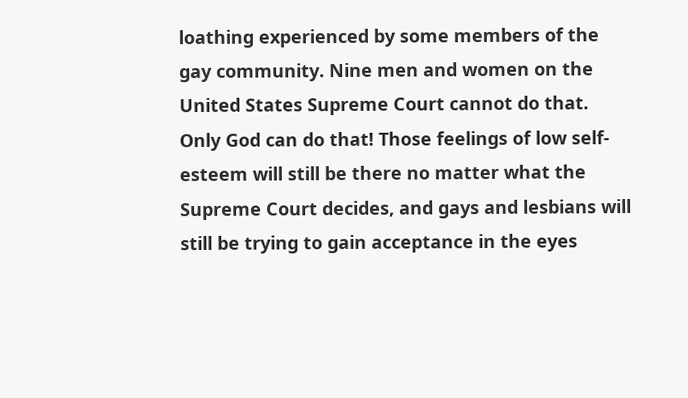loathing experienced by some members of the gay community. Nine men and women on the United States Supreme Court cannot do that. Only God can do that! Those feelings of low self-esteem will still be there no matter what the Supreme Court decides, and gays and lesbians will still be trying to gain acceptance in the eyes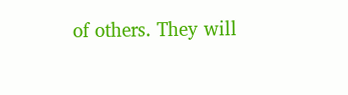of others. They will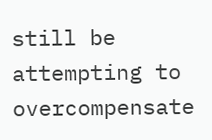still be attempting to overcompensate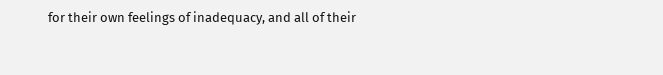for their own feelings of inadequacy, and all of their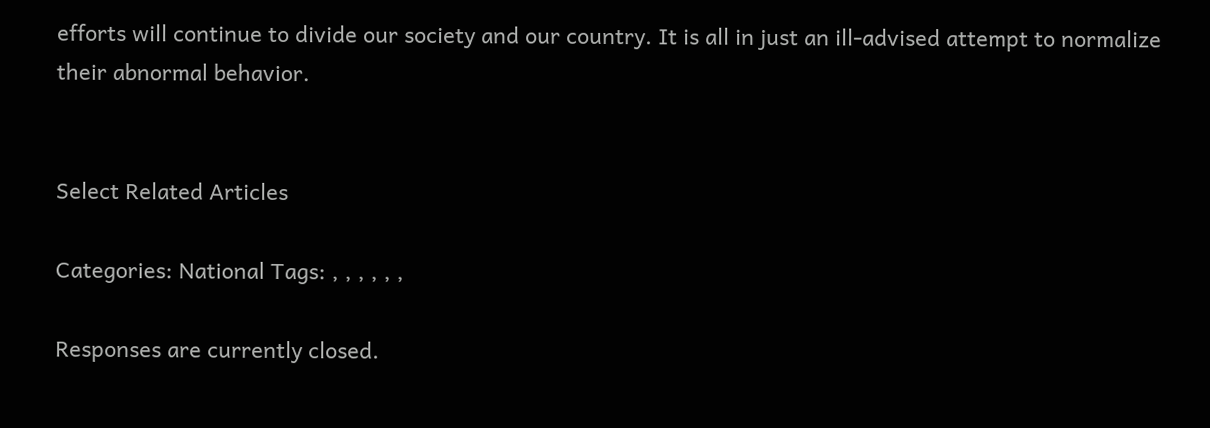efforts will continue to divide our society and our country. It is all in just an ill-advised attempt to normalize their abnormal behavior.


Select Related Articles

Categories: National Tags: , , , , , ,

Responses are currently closed.